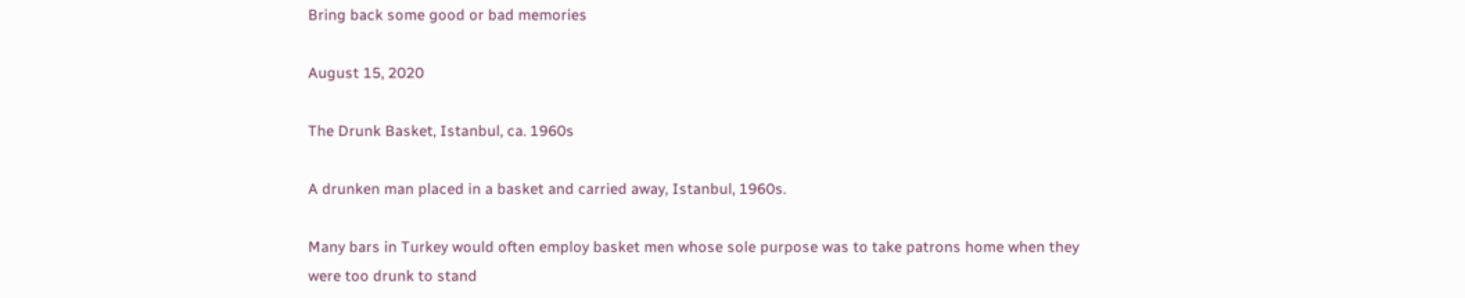Bring back some good or bad memories

August 15, 2020

The Drunk Basket, Istanbul, ca. 1960s

A drunken man placed in a basket and carried away, Istanbul, 1960s.

Many bars in Turkey would often employ basket men whose sole purpose was to take patrons home when they were too drunk to stand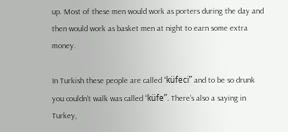up. Most of these men would work as porters during the day and then would work as basket men at night to earn some extra money.

In Turkish these people are called “küfeci” and to be so drunk you couldn’t walk was called “küfe”. There’s also a saying in Turkey,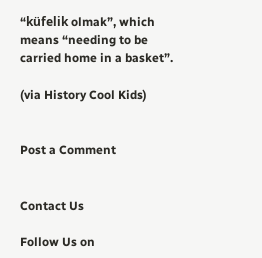“küfelik olmak”, which means “needing to be carried home in a basket”.

(via History Cool Kids)


Post a Comment


Contact Us

Follow Us on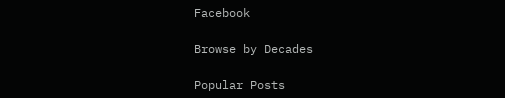Facebook

Browse by Decades

Popular Posts